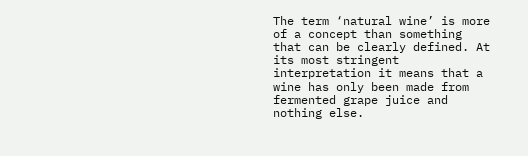The term ‘natural wine’ is more of a concept than something that can be clearly defined. At its most stringent interpretation it means that a wine has only been made from fermented grape juice and nothing else.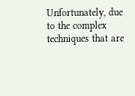Unfortunately, due to the complex techniques that are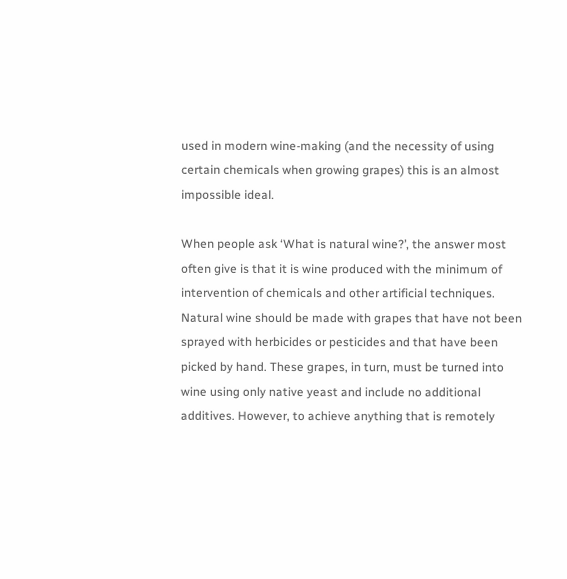used in modern wine-making (and the necessity of using certain chemicals when growing grapes) this is an almost impossible ideal.

When people ask ‘What is natural wine?’, the answer most often give is that it is wine produced with the minimum of intervention of chemicals and other artificial techniques. Natural wine should be made with grapes that have not been sprayed with herbicides or pesticides and that have been picked by hand. These grapes, in turn, must be turned into wine using only native yeast and include no additional additives. However, to achieve anything that is remotely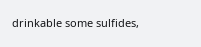drinkable some sulfides,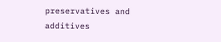preservatives and additives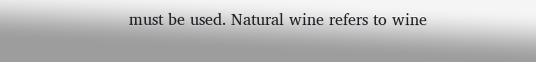must be used. Natural wine refers to wine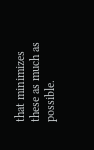that minimizes these as much as possible.